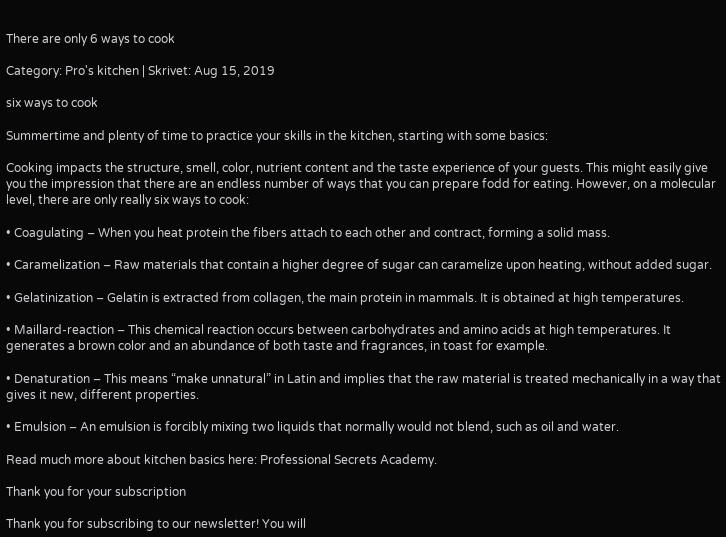There are only 6 ways to cook

Category: Pro's kitchen | Skrivet: Aug 15, 2019

six ways to cook

Summertime and plenty of time to practice your skills in the kitchen, starting with some basics:

Cooking impacts the structure, smell, color, nutrient content and the taste experience of your guests. This might easily give you the impression that there are an endless number of ways that you can prepare fodd for eating. However, on a molecular level, there are only really six ways to cook:

• Coagulating – When you heat protein the fibers attach to each other and contract, forming a solid mass.

• Caramelization – Raw materials that contain a higher degree of sugar can caramelize upon heating, without added sugar.

• Gelatinization – Gelatin is extracted from collagen, the main protein in mammals. It is obtained at high temperatures.

• Maillard-reaction – This chemical reaction occurs between carbohydrates and amino acids at high temperatures. It generates a brown color and an abundance of both taste and fragrances, in toast for example.

• Denaturation – This means “make unnatural” in Latin and implies that the raw material is treated mechanically in a way that gives it new, different properties.

• Emulsion – An emulsion is forcibly mixing two liquids that normally would not blend, such as oil and water.

Read much more about kitchen basics here: Professional Secrets Academy.

Thank you for your subscription

Thank you for subscribing to our newsletter! You will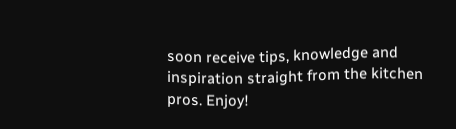soon receive tips, knowledge and inspiration straight from the kitchen pros. Enjoy!